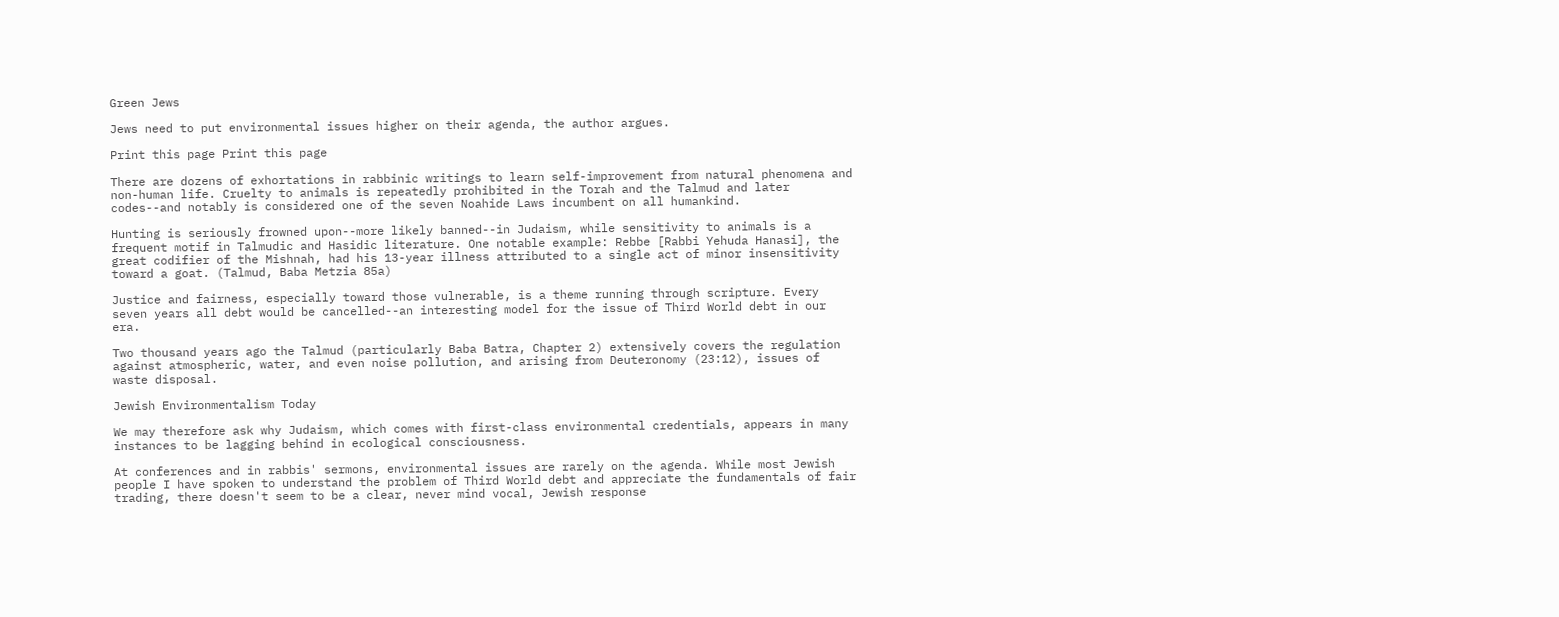Green Jews

Jews need to put environmental issues higher on their agenda, the author argues.

Print this page Print this page

There are dozens of exhortations in rabbinic writings to learn self-improvement from natural phenomena and non-human life. Cruelty to animals is repeatedly prohibited in the Torah and the Talmud and later codes--and notably is considered one of the seven Noahide Laws incumbent on all humankind.

Hunting is seriously frowned upon--more likely banned--in Judaism, while sensitivity to animals is a frequent motif in Talmudic and Hasidic literature. One notable example: Rebbe [Rabbi Yehuda Hanasi], the great codifier of the Mishnah, had his 13-year illness attributed to a single act of minor insensitivity toward a goat. (Talmud, Baba Metzia 85a)

Justice and fairness, especially toward those vulnerable, is a theme running through scripture. Every seven years all debt would be cancelled--an interesting model for the issue of Third World debt in our era.

Two thousand years ago the Talmud (particularly Baba Batra, Chapter 2) extensively covers the regulation against atmospheric, water, and even noise pollution, and arising from Deuteronomy (23:12), issues of waste disposal.

Jewish Environmentalism Today

We may therefore ask why Judaism, which comes with first-class environmental credentials, appears in many instances to be lagging behind in ecological consciousness.

At conferences and in rabbis' sermons, environmental issues are rarely on the agenda. While most Jewish people I have spoken to understand the problem of Third World debt and appreciate the fundamentals of fair trading, there doesn't seem to be a clear, never mind vocal, Jewish response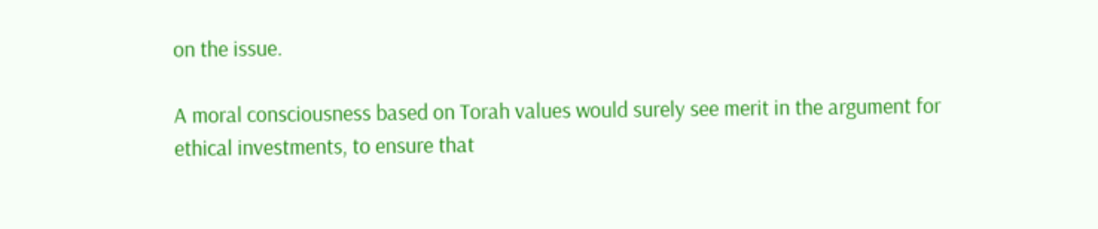on the issue.

A moral consciousness based on Torah values would surely see merit in the argument for ethical investments, to ensure that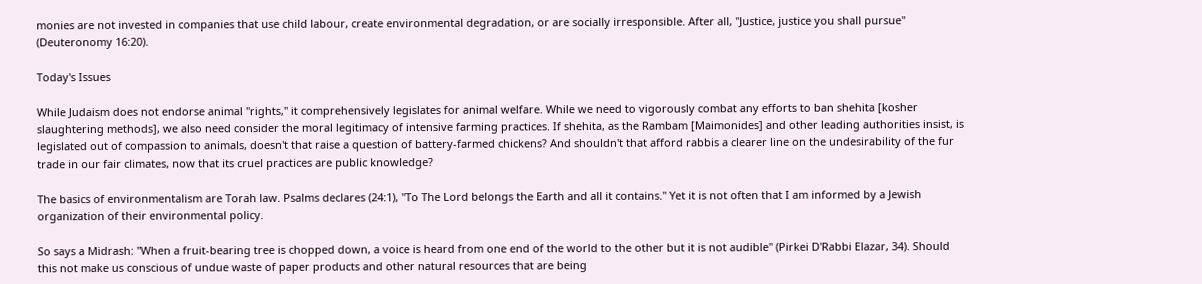monies are not invested in companies that use child labour, create environmental degradation, or are socially irresponsible. After all, "Justice, justice you shall pursue" (Deuteronomy 16:20).

Today's Issues

While Judaism does not endorse animal "rights," it comprehensively legislates for animal welfare. While we need to vigorously combat any efforts to ban shehita [kosher slaughtering methods], we also need consider the moral legitimacy of intensive farming practices. If shehita, as the Rambam [Maimonides] and other leading authorities insist, is legislated out of compassion to animals, doesn't that raise a question of battery-farmed chickens? And shouldn't that afford rabbis a clearer line on the undesirability of the fur trade in our fair climates, now that its cruel practices are public knowledge?

The basics of environmentalism are Torah law. Psalms declares (24:1), "To The Lord belongs the Earth and all it contains." Yet it is not often that I am informed by a Jewish organization of their environmental policy.

So says a Midrash: "When a fruit-bearing tree is chopped down, a voice is heard from one end of the world to the other but it is not audible" (Pirkei D'Rabbi Elazar, 34). Should this not make us conscious of undue waste of paper products and other natural resources that are being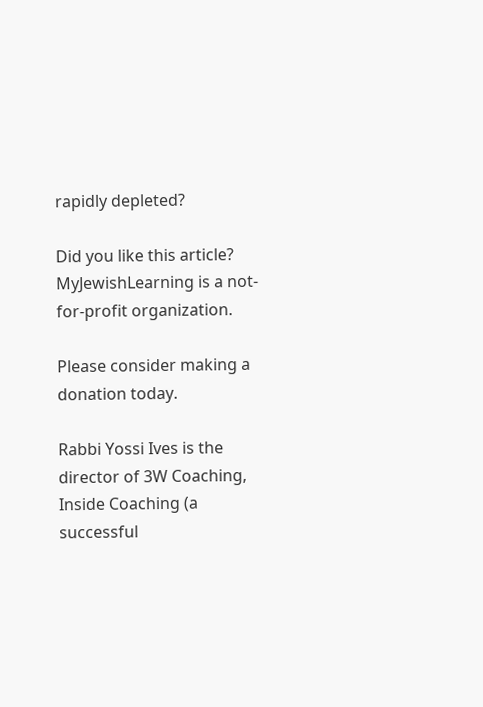rapidly depleted?

Did you like this article?  MyJewishLearning is a not-for-profit organization.

Please consider making a donation today.

Rabbi Yossi Ives is the director of 3W Coaching, Inside Coaching (a successful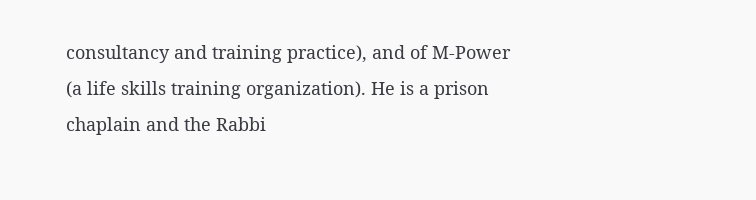consultancy and training practice), and of M-Power (a life skills training organization). He is a prison chaplain and the Rabbi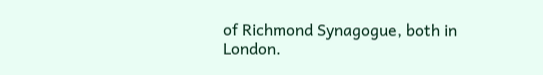of Richmond Synagogue, both in London.